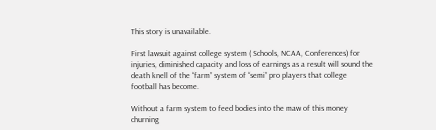This story is unavailable.

First lawsuit against college system ( Schools, NCAA, Conferences) for injuries, diminished capacity and loss of earnings as a result will sound the death knell of the “farm” system of “semi” pro players that college football has become.

Without a farm system to feed bodies into the maw of this money churning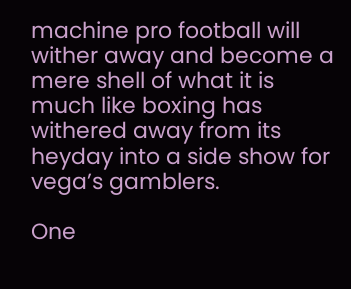machine pro football will wither away and become a mere shell of what it is much like boxing has withered away from its heyday into a side show for vega’s gamblers.

One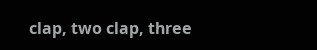clap, two clap, three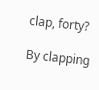clap, forty?

By clapping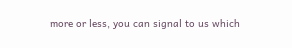more or less, you can signal to us which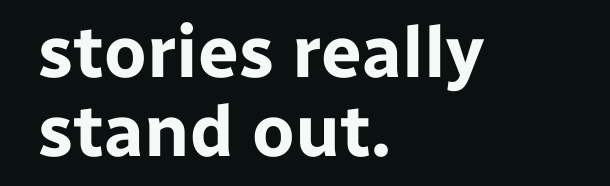stories really stand out.